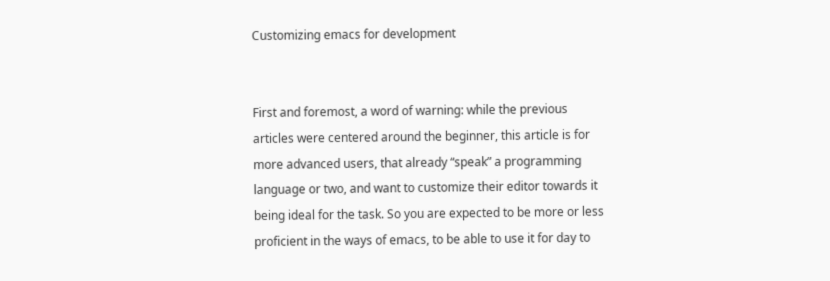Customizing emacs for development


First and foremost, a word of warning: while the previous articles were centered around the beginner, this article is for more advanced users, that already “speak” a programming language or two, and want to customize their editor towards it being ideal for the task. So you are expected to be more or less proficient in the ways of emacs, to be able to use it for day to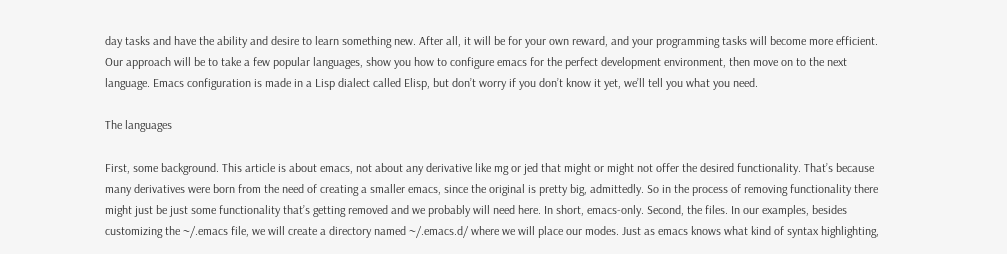day tasks and have the ability and desire to learn something new. After all, it will be for your own reward, and your programming tasks will become more efficient. Our approach will be to take a few popular languages, show you how to configure emacs for the perfect development environment, then move on to the next language. Emacs configuration is made in a Lisp dialect called Elisp, but don’t worry if you don’t know it yet, we’ll tell you what you need.

The languages

First, some background. This article is about emacs, not about any derivative like mg or jed that might or might not offer the desired functionality. That’s because many derivatives were born from the need of creating a smaller emacs, since the original is pretty big, admittedly. So in the process of removing functionality there might just be just some functionality that’s getting removed and we probably will need here. In short, emacs-only. Second, the files. In our examples, besides customizing the ~/.emacs file, we will create a directory named ~/.emacs.d/ where we will place our modes. Just as emacs knows what kind of syntax highlighting,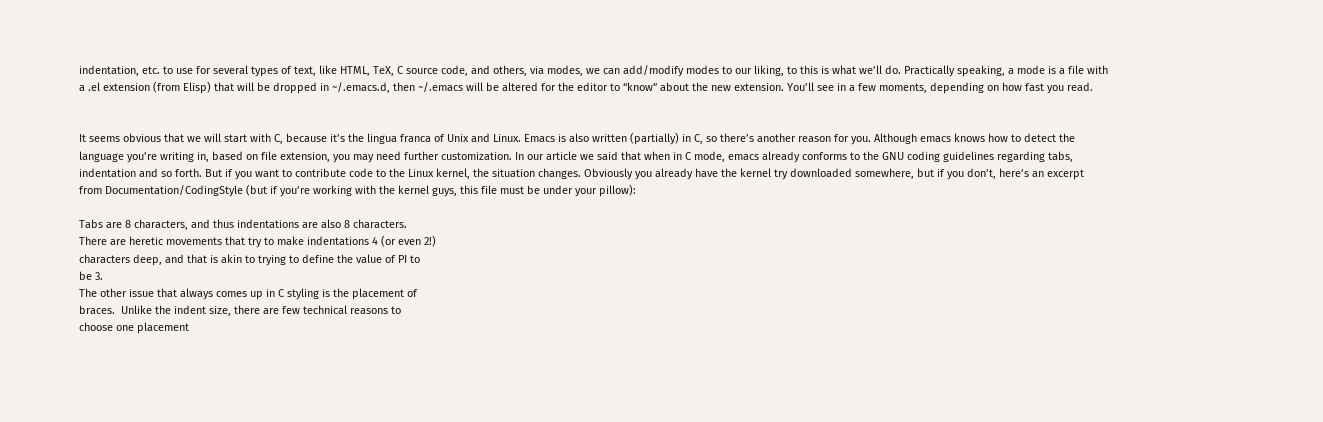indentation, etc. to use for several types of text, like HTML, TeX, C source code, and others, via modes, we can add/modify modes to our liking, to this is what we’ll do. Practically speaking, a mode is a file with a .el extension (from Elisp) that will be dropped in ~/.emacs.d, then ~/.emacs will be altered for the editor to “know” about the new extension. You’ll see in a few moments, depending on how fast you read.


It seems obvious that we will start with C, because it’s the lingua franca of Unix and Linux. Emacs is also written (partially) in C, so there’s another reason for you. Although emacs knows how to detect the language you’re writing in, based on file extension, you may need further customization. In our article we said that when in C mode, emacs already conforms to the GNU coding guidelines regarding tabs, indentation and so forth. But if you want to contribute code to the Linux kernel, the situation changes. Obviously you already have the kernel try downloaded somewhere, but if you don’t, here’s an excerpt from Documentation/CodingStyle (but if you’re working with the kernel guys, this file must be under your pillow):

Tabs are 8 characters, and thus indentations are also 8 characters.
There are heretic movements that try to make indentations 4 (or even 2!)
characters deep, and that is akin to trying to define the value of PI to
be 3.
The other issue that always comes up in C styling is the placement of
braces.  Unlike the indent size, there are few technical reasons to
choose one placement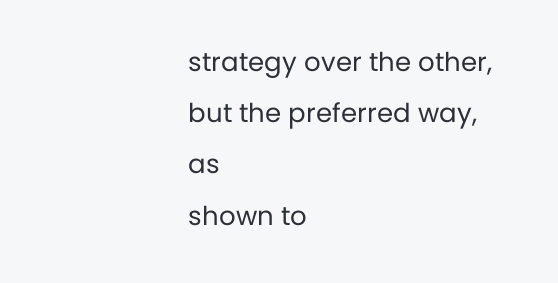strategy over the other, but the preferred way, as
shown to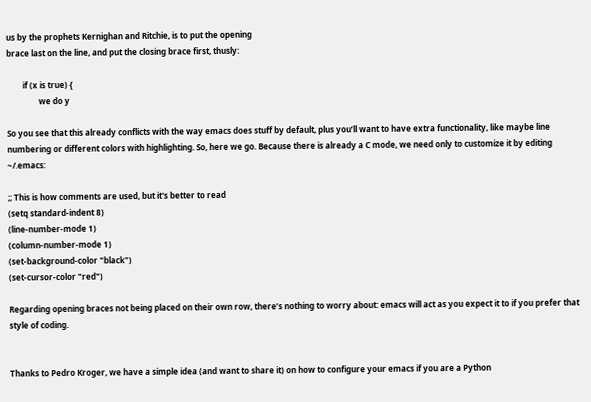us by the prophets Kernighan and Ritchie, is to put the opening
brace last on the line, and put the closing brace first, thusly:

        if (x is true) {
                we do y

So you see that this already conflicts with the way emacs does stuff by default, plus you’ll want to have extra functionality, like maybe line numbering or different colors with highlighting. So, here we go. Because there is already a C mode, we need only to customize it by editing ~/.emacs:

;; This is how comments are used, but it's better to read
(setq standard-indent 8)
(line-number-mode 1)
(column-number-mode 1)
(set-background-color "black")
(set-cursor-color "red")

Regarding opening braces not being placed on their own row, there’s nothing to worry about: emacs will act as you expect it to if you prefer that style of coding.


Thanks to Pedro Kroger, we have a simple idea (and want to share it) on how to configure your emacs if you are a Python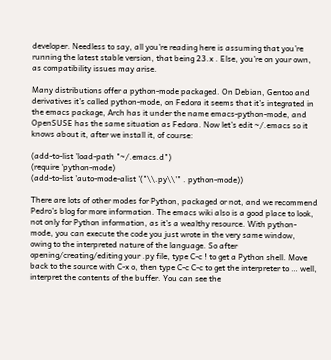developer. Needless to say, all you’re reading here is assuming that you’re running the latest stable version, that being 23.x . Else, you’re on your own, as compatibility issues may arise.

Many distributions offer a python-mode packaged. On Debian, Gentoo and derivatives it’s called python-mode, on Fedora it seems that it’s integrated in the emacs package, Arch has it under the name emacs-python-mode, and OpenSUSE has the same situation as Fedora. Now let’s edit ~/.emacs so it knows about it, after we install it, of course:

(add-to-list 'load-path "~/.emacs.d")
(require 'python-mode)
(add-to-list 'auto-mode-alist '("\\.py\\'" . python-mode))

There are lots of other modes for Python, packaged or not, and we recommend Pedro’s blog for more information. The emacs wiki also is a good place to look, not only for Python information, as it’s a wealthy resource. With python-mode, you can execute the code you just wrote in the very same window, owing to the interpreted nature of the language. So after opening/creating/editing your .py file, type C-c ! to get a Python shell. Move back to the source with C-x o, then type C-c C-c to get the interpreter to … well, interpret the contents of the buffer. You can see the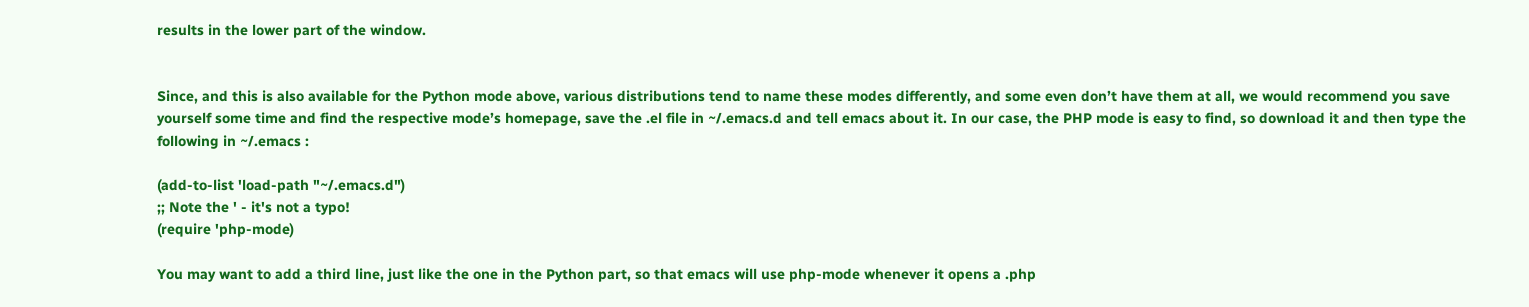results in the lower part of the window.


Since, and this is also available for the Python mode above, various distributions tend to name these modes differently, and some even don’t have them at all, we would recommend you save yourself some time and find the respective mode’s homepage, save the .el file in ~/.emacs.d and tell emacs about it. In our case, the PHP mode is easy to find, so download it and then type the following in ~/.emacs :

(add-to-list 'load-path "~/.emacs.d")
;; Note the ' - it's not a typo!
(require 'php-mode)

You may want to add a third line, just like the one in the Python part, so that emacs will use php-mode whenever it opens a .php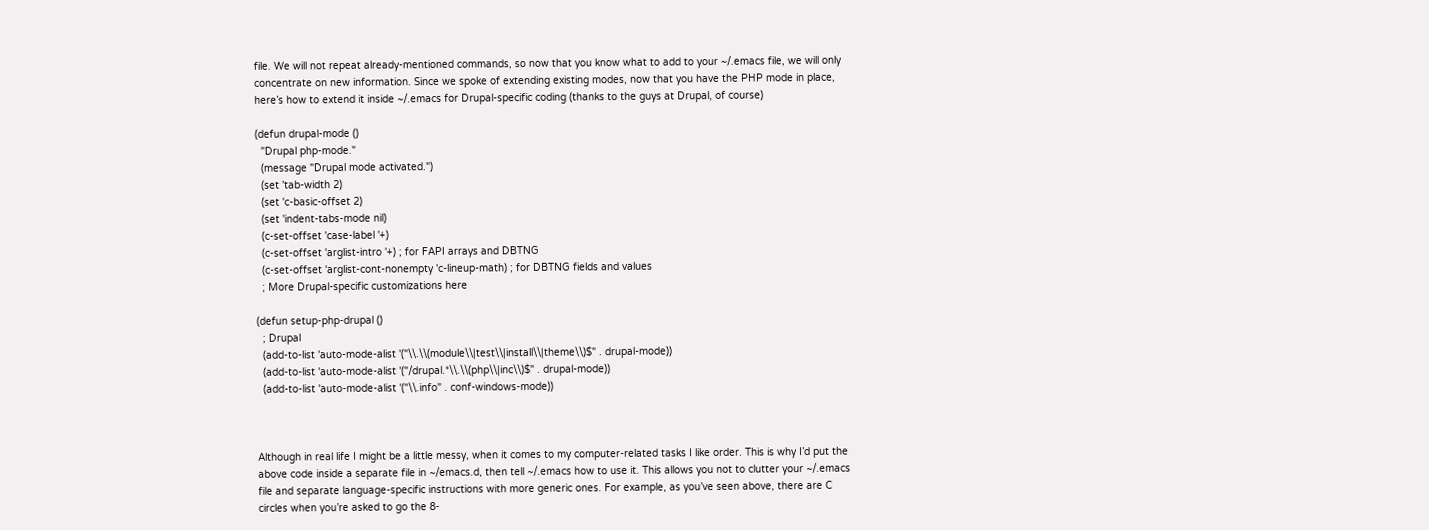file. We will not repeat already-mentioned commands, so now that you know what to add to your ~/.emacs file, we will only concentrate on new information. Since we spoke of extending existing modes, now that you have the PHP mode in place, here’s how to extend it inside ~/.emacs for Drupal-specific coding (thanks to the guys at Drupal, of course)

(defun drupal-mode ()
  "Drupal php-mode."
  (message "Drupal mode activated.")
  (set 'tab-width 2)
  (set 'c-basic-offset 2)
  (set 'indent-tabs-mode nil)
  (c-set-offset 'case-label '+)
  (c-set-offset 'arglist-intro '+) ; for FAPI arrays and DBTNG
  (c-set-offset 'arglist-cont-nonempty 'c-lineup-math) ; for DBTNG fields and values
  ; More Drupal-specific customizations here

(defun setup-php-drupal ()
  ; Drupal
  (add-to-list 'auto-mode-alist '("\\.\\(module\\|test\\|install\\|theme\\)$" . drupal-mode))
  (add-to-list 'auto-mode-alist '("/drupal.*\\.\\(php\\|inc\\)$" . drupal-mode))
  (add-to-list 'auto-mode-alist '("\\.info" . conf-windows-mode))



Although in real life I might be a little messy, when it comes to my computer-related tasks I like order. This is why I’d put the above code inside a separate file in ~/emacs.d, then tell ~/.emacs how to use it. This allows you not to clutter your ~/.emacs file and separate language-specific instructions with more generic ones. For example, as you’ve seen above, there are C circles when you’re asked to go the 8-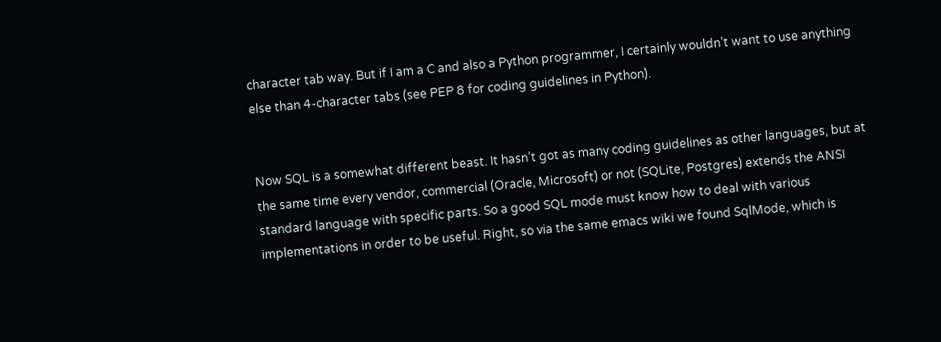character tab way. But if I am a C and also a Python programmer, I certainly wouldn’t want to use anything else than 4-character tabs (see PEP 8 for coding guidelines in Python).


Now SQL is a somewhat different beast. It hasn’t got as many coding guidelines as other languages, but at the same time every vendor, commercial (Oracle, Microsoft) or not (SQLite, Postgres) extends the ANSI standard language with specific parts. So a good SQL mode must know how to deal with various implementations in order to be useful. Right, so via the same emacs wiki we found SqlMode, which is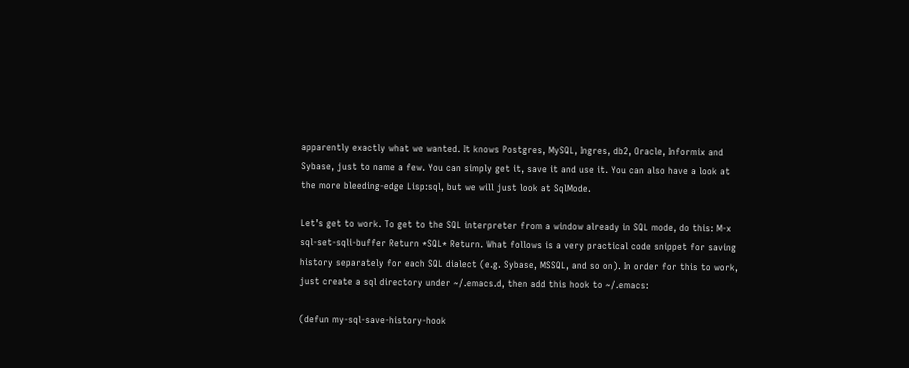apparently exactly what we wanted. It knows Postgres, MySQL, Ingres, db2, Oracle, Informix and Sybase, just to name a few. You can simply get it, save it and use it. You can also have a look at the more bleeding-edge Lisp:sql, but we will just look at SqlMode.

Let’s get to work. To get to the SQL interpreter from a window already in SQL mode, do this: M-x sql-set-sqli-buffer Return *SQL* Return. What follows is a very practical code snippet for saving history separately for each SQL dialect (e.g. Sybase, MSSQL, and so on). In order for this to work, just create a sql directory under ~/.emacs.d, then add this hook to ~/.emacs:

(defun my-sql-save-history-hook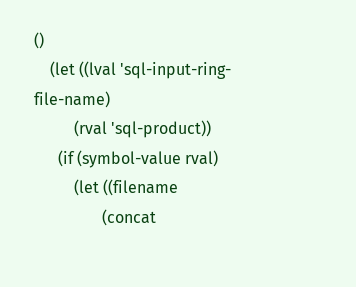()
    (let ((lval 'sql-input-ring-file-name)
          (rval 'sql-product))
      (if (symbol-value rval)
          (let ((filename
                 (concat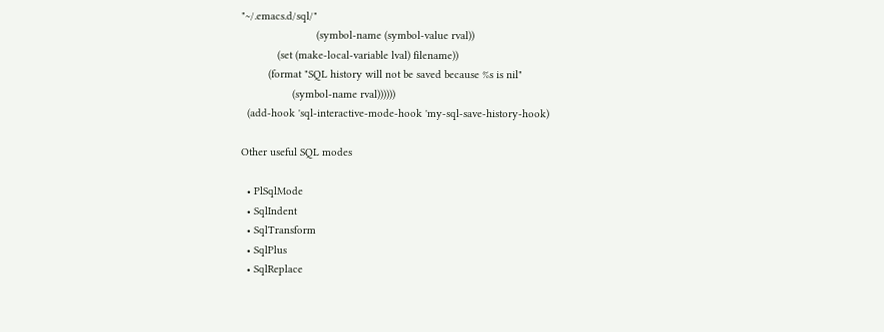"~/.emacs.d/sql/"
                         (symbol-name (symbol-value rval))
            (set (make-local-variable lval) filename))
         (format "SQL history will not be saved because %s is nil"
                 (symbol-name rval))))))
  (add-hook 'sql-interactive-mode-hook 'my-sql-save-history-hook)

Other useful SQL modes

  • PlSqlMode
  • SqlIndent
  • SqlTransform
  • SqlPlus
  • SqlReplace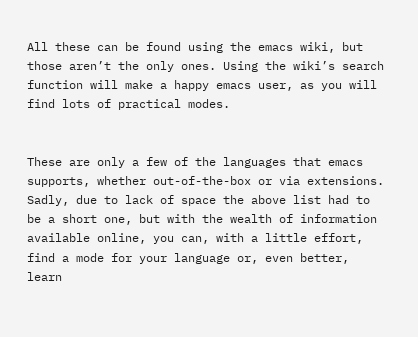All these can be found using the emacs wiki, but those aren’t the only ones. Using the wiki’s search function will make a happy emacs user, as you will find lots of practical modes.


These are only a few of the languages that emacs supports, whether out-of-the-box or via extensions. Sadly, due to lack of space the above list had to be a short one, but with the wealth of information available online, you can, with a little effort, find a mode for your language or, even better, learn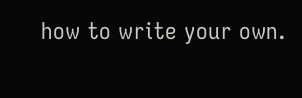how to write your own.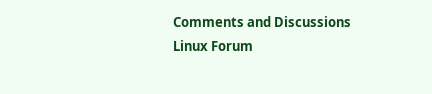Comments and Discussions
Linux Forum